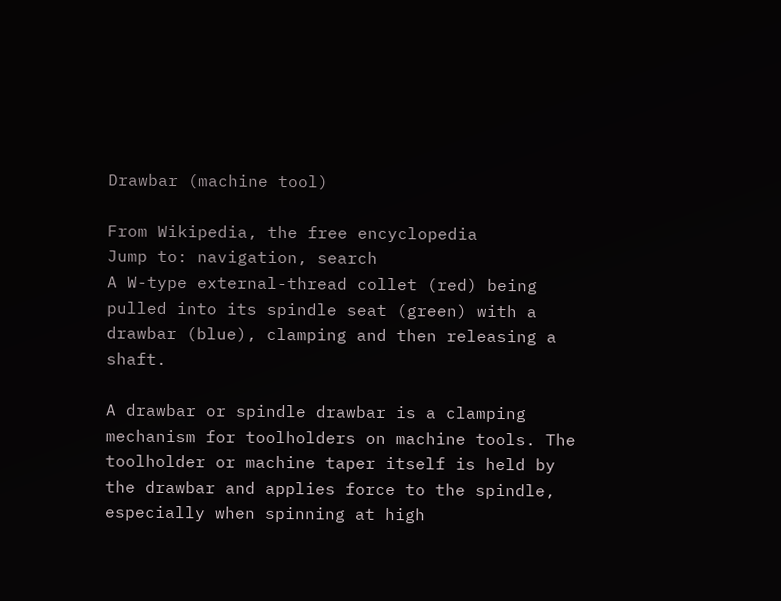Drawbar (machine tool)

From Wikipedia, the free encyclopedia
Jump to: navigation, search
A W-type external-thread collet (red) being pulled into its spindle seat (green) with a drawbar (blue), clamping and then releasing a shaft.

A drawbar or spindle drawbar is a clamping mechanism for toolholders on machine tools. The toolholder or machine taper itself is held by the drawbar and applies force to the spindle, especially when spinning at high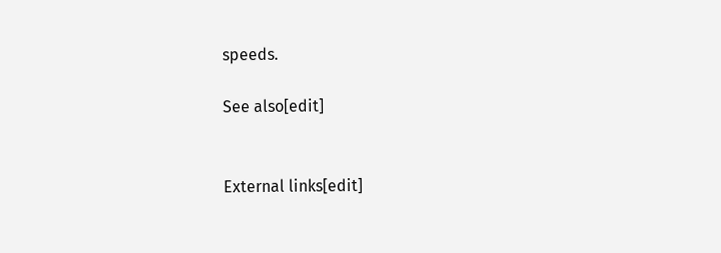speeds.

See also[edit]


External links[edit]